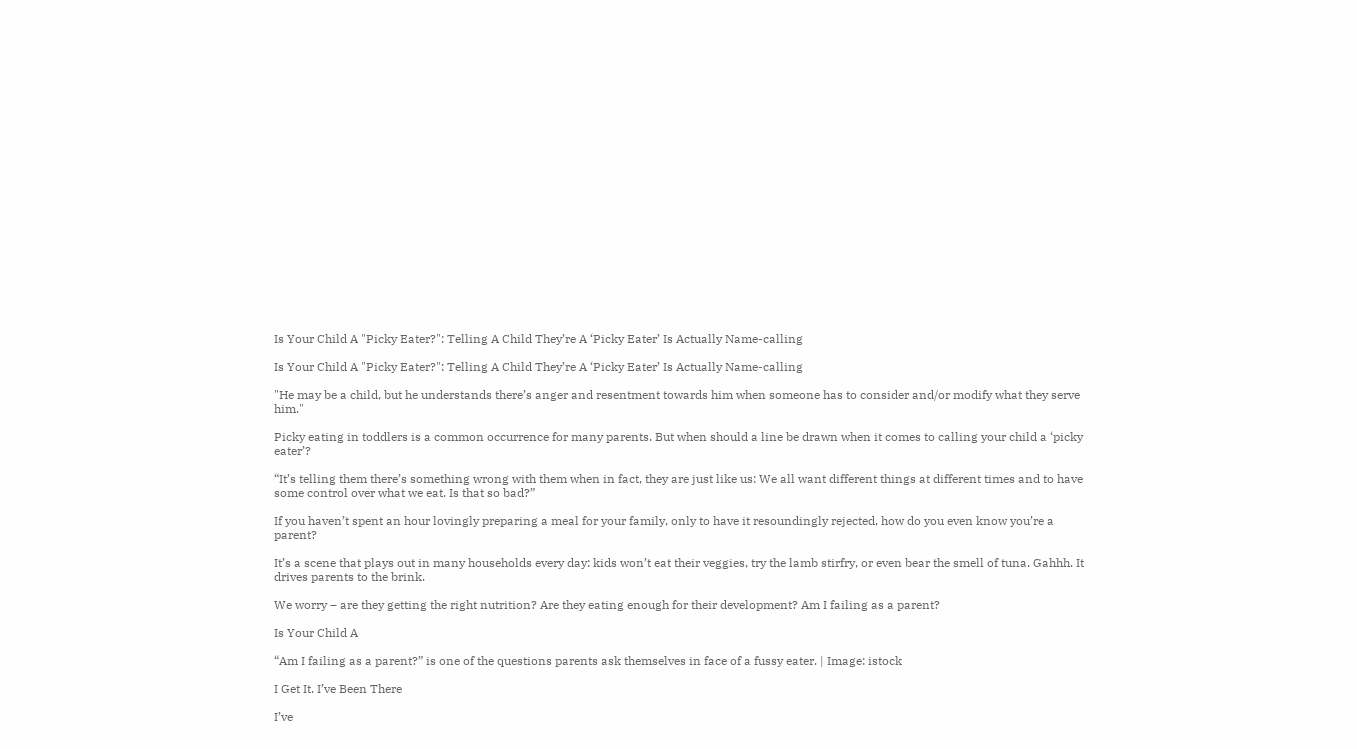Is Your Child A "Picky Eater?": Telling A Child They’re A ‘Picky Eater’ Is Actually Name-calling

Is Your Child A "Picky Eater?": Telling A Child They’re A ‘Picky Eater’ Is Actually Name-calling

"He may be a child, but he understands there’s anger and resentment towards him when someone has to consider and/or modify what they serve him."

Picky eating in toddlers is a common occurrence for many parents. But when should a line be drawn when it comes to calling your child a ‘picky eater’?

“It’s telling them there’s something wrong with them when in fact, they are just like us: We all want different things at different times and to have some control over what we eat. Is that so bad?”

If you haven’t spent an hour lovingly preparing a meal for your family, only to have it resoundingly rejected, how do you even know you’re a parent?

It’s a scene that plays out in many households every day: kids won’t eat their veggies, try the lamb stirfry, or even bear the smell of tuna. Gahhh. It drives parents to the brink.

We worry – are they getting the right nutrition? Are they eating enough for their development? Am I failing as a parent?

Is Your Child A

“Am I failing as a parent?” is one of the questions parents ask themselves in face of a fussy eater. | Image: istock

I Get It. I’ve Been There

I’ve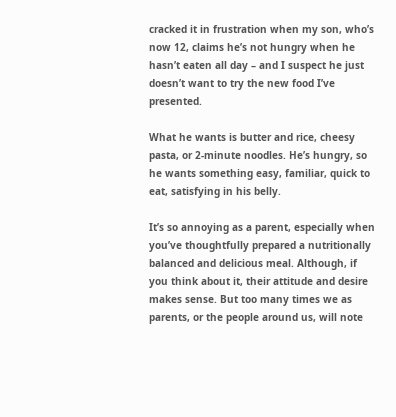cracked it in frustration when my son, who’s now 12, claims he’s not hungry when he hasn’t eaten all day – and I suspect he just doesn’t want to try the new food I’ve presented.

What he wants is butter and rice, cheesy pasta, or 2-minute noodles. He’s hungry, so he wants something easy, familiar, quick to eat, satisfying in his belly.

It’s so annoying as a parent, especially when you’ve thoughtfully prepared a nutritionally balanced and delicious meal. Although, if you think about it, their attitude and desire makes sense. But too many times we as parents, or the people around us, will note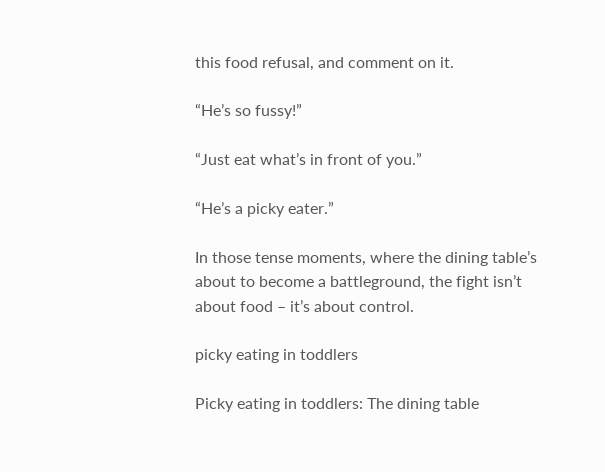this food refusal, and comment on it.

“He’s so fussy!”

“Just eat what’s in front of you.”

“He’s a picky eater.”

In those tense moments, where the dining table’s about to become a battleground, the fight isn’t about food – it’s about control.

picky eating in toddlers

Picky eating in toddlers: The dining table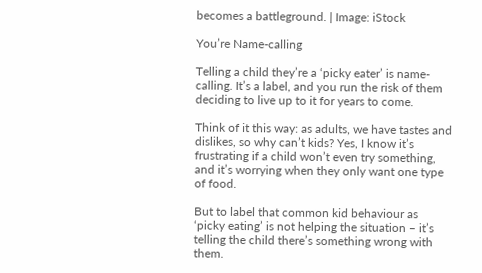becomes a battleground. | Image: iStock

You’re Name-calling

Telling a child they’re a ‘picky eater’ is name-calling. It’s a label, and you run the risk of them deciding to live up to it for years to come.

Think of it this way: as adults, we have tastes and dislikes, so why can’t kids? Yes, I know it’s frustrating if a child won’t even try something, and it’s worrying when they only want one type of food.

But to label that common kid behaviour as ‘picky eating’ is not helping the situation – it’s telling the child there’s something wrong with them.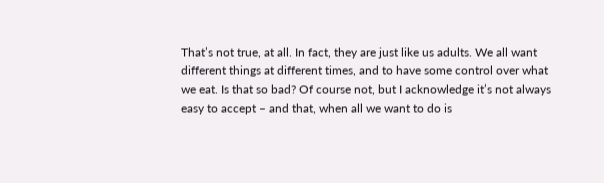That’s not true, at all. In fact, they are just like us adults. We all want different things at different times, and to have some control over what we eat. Is that so bad? Of course not, but I acknowledge it’s not always easy to accept – and that, when all we want to do is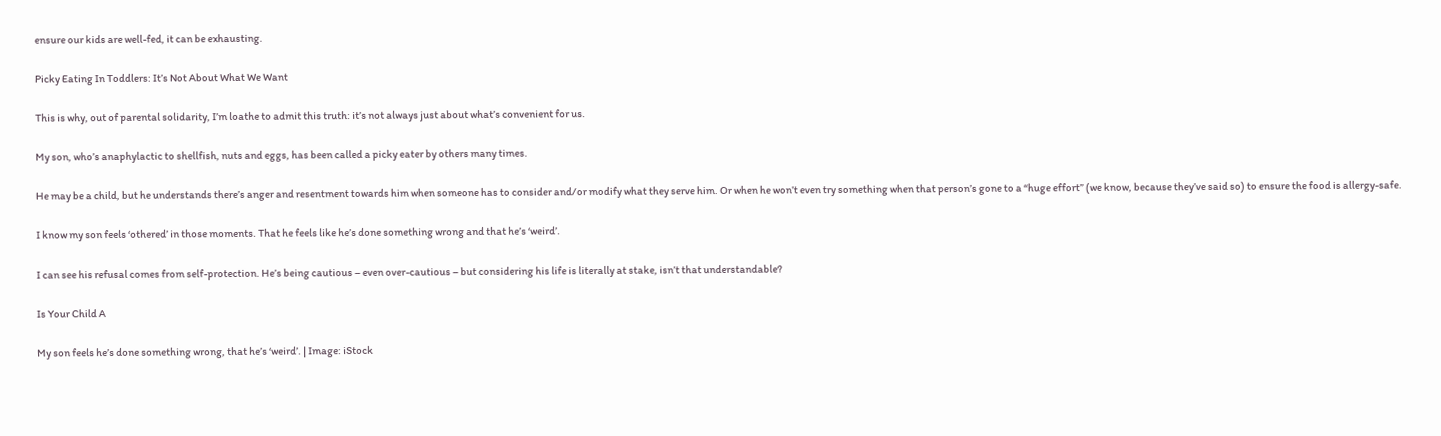ensure our kids are well-fed, it can be exhausting.

Picky Eating In Toddlers: It’s Not About What We Want

This is why, out of parental solidarity, I’m loathe to admit this truth: it’s not always just about what’s convenient for us.

My son, who’s anaphylactic to shellfish, nuts and eggs, has been called a picky eater by others many times.

He may be a child, but he understands there’s anger and resentment towards him when someone has to consider and/or modify what they serve him. Or when he won’t even try something when that person’s gone to a “huge effort” (we know, because they’ve said so) to ensure the food is allergy-safe.

I know my son feels ‘othered’ in those moments. That he feels like he’s done something wrong and that he’s ‘weird’.

I can see his refusal comes from self-protection. He’s being cautious – even over-cautious – but considering his life is literally at stake, isn’t that understandable?

Is Your Child A

My son feels he’s done something wrong, that he’s ‘weird’. | Image: iStock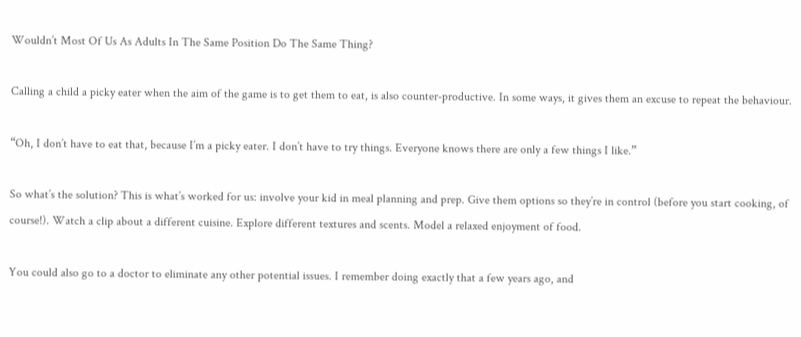Wouldn’t Most Of Us As Adults In The Same Position Do The Same Thing?

Calling a child a picky eater when the aim of the game is to get them to eat, is also counter-productive. In some ways, it gives them an excuse to repeat the behaviour.

“Oh, I don’t have to eat that, because I’m a picky eater. I don’t have to try things. Everyone knows there are only a few things I like.”

So what’s the solution? This is what’s worked for us: involve your kid in meal planning and prep. Give them options so they’re in control (before you start cooking, of course!). Watch a clip about a different cuisine. Explore different textures and scents. Model a relaxed enjoyment of food.

You could also go to a doctor to eliminate any other potential issues. I remember doing exactly that a few years ago, and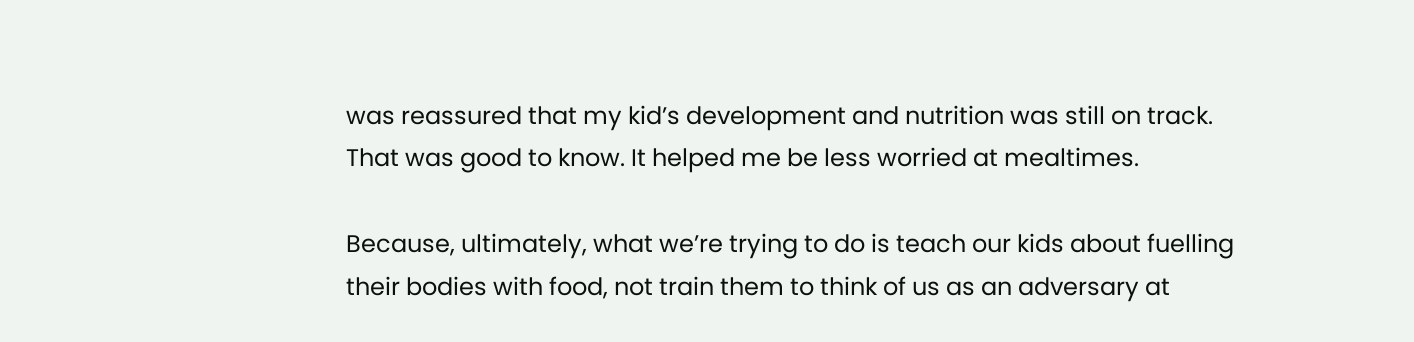was reassured that my kid’s development and nutrition was still on track. That was good to know. It helped me be less worried at mealtimes.

Because, ultimately, what we’re trying to do is teach our kids about fuelling their bodies with food, not train them to think of us as an adversary at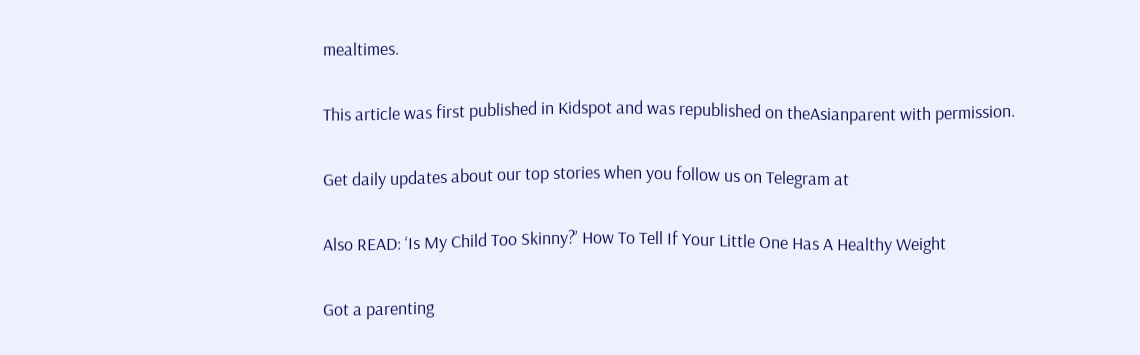mealtimes.

This article was first published in Kidspot and was republished on theAsianparent with permission.

Get daily updates about our top stories when you follow us on Telegram at

Also READ: ‘Is My Child Too Skinny?’ How To Tell If Your Little One Has A Healthy Weight

Got a parenting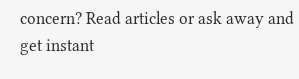concern? Read articles or ask away and get instant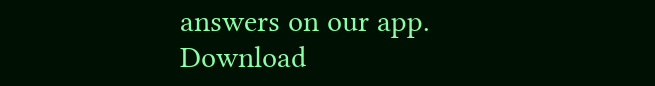answers on our app. Download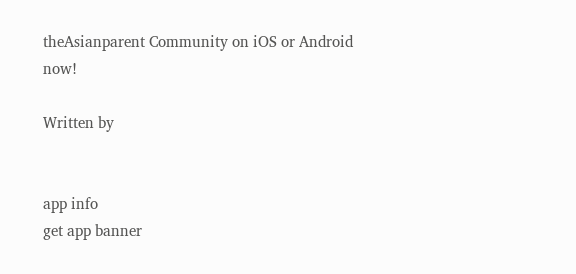theAsianparent Community on iOS or Android now!

Written by


app info
get app banner